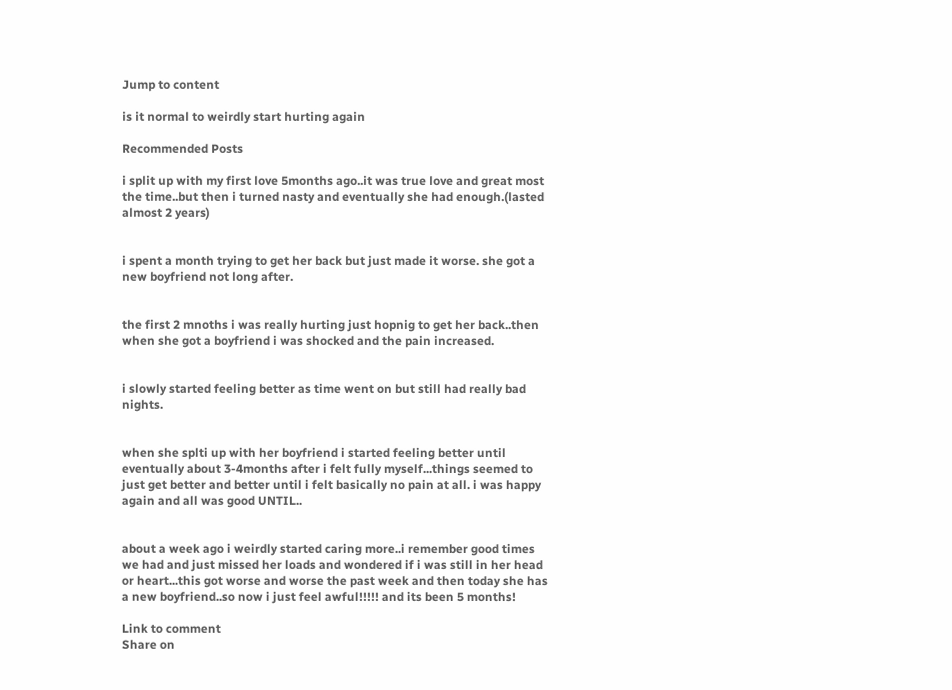Jump to content

is it normal to weirdly start hurting again

Recommended Posts

i split up with my first love 5months ago..it was true love and great most the time..but then i turned nasty and eventually she had enough.(lasted almost 2 years)


i spent a month trying to get her back but just made it worse. she got a new boyfriend not long after.


the first 2 mnoths i was really hurting just hopnig to get her back..then when she got a boyfriend i was shocked and the pain increased.


i slowly started feeling better as time went on but still had really bad nights.


when she splti up with her boyfriend i started feeling better until eventually about 3-4months after i felt fully myself...things seemed to just get better and better until i felt basically no pain at all. i was happy again and all was good UNTIL..


about a week ago i weirdly started caring more..i remember good times we had and just missed her loads and wondered if i was still in her head or heart...this got worse and worse the past week and then today she has a new boyfriend..so now i just feel awful!!!!! and its been 5 months!

Link to comment
Share on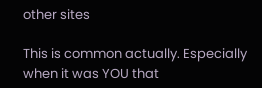other sites

This is common actually. Especially when it was YOU that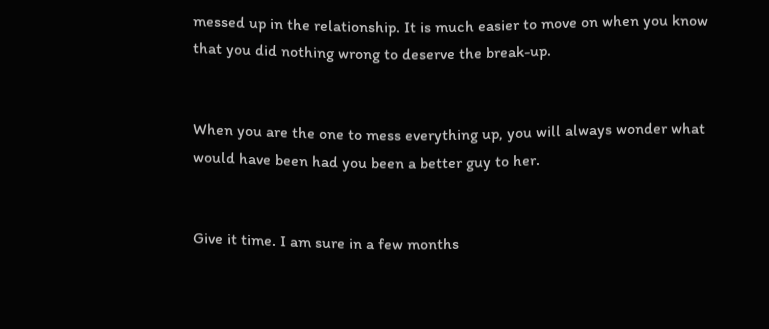messed up in the relationship. It is much easier to move on when you know that you did nothing wrong to deserve the break-up.


When you are the one to mess everything up, you will always wonder what would have been had you been a better guy to her.


Give it time. I am sure in a few months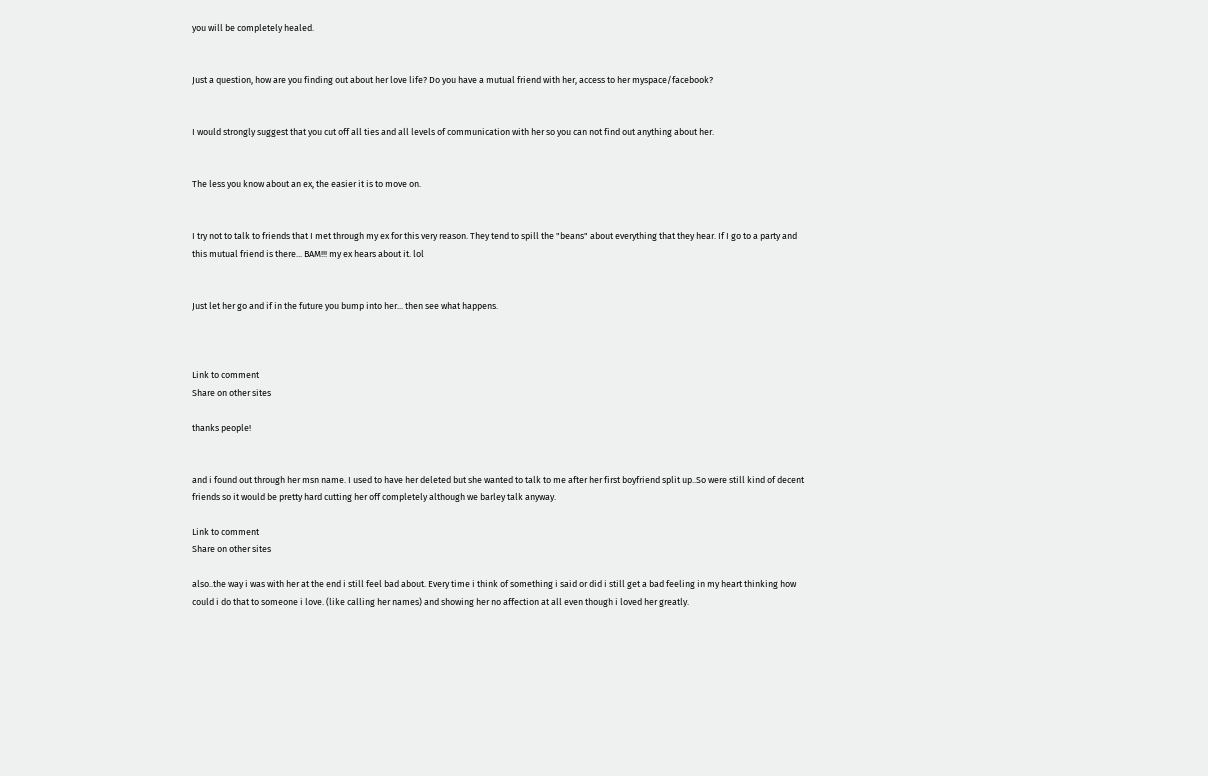you will be completely healed.


Just a question, how are you finding out about her love life? Do you have a mutual friend with her, access to her myspace/facebook?


I would strongly suggest that you cut off all ties and all levels of communication with her so you can not find out anything about her.


The less you know about an ex, the easier it is to move on.


I try not to talk to friends that I met through my ex for this very reason. They tend to spill the "beans" about everything that they hear. If I go to a party and this mutual friend is there... BAM!!! my ex hears about it. lol


Just let her go and if in the future you bump into her... then see what happens.



Link to comment
Share on other sites

thanks people!


and i found out through her msn name. I used to have her deleted but she wanted to talk to me after her first boyfriend split up..So were still kind of decent friends so it would be pretty hard cutting her off completely although we barley talk anyway.

Link to comment
Share on other sites

also..the way i was with her at the end i still feel bad about. Every time i think of something i said or did i still get a bad feeling in my heart thinking how could i do that to someone i love. (like calling her names) and showing her no affection at all even though i loved her greatly.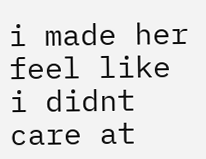i made her feel like i didnt care at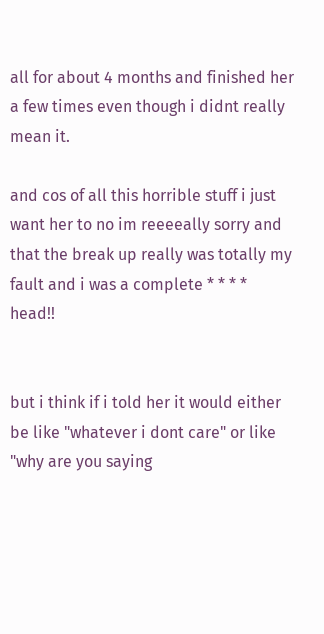all for about 4 months and finished her a few times even though i didnt really mean it.

and cos of all this horrible stuff i just want her to no im reeeeally sorry and that the break up really was totally my fault and i was a complete * * * * head!!


but i think if i told her it would either be like "whatever i dont care" or like "why are you saying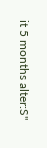it 5 months alter:S"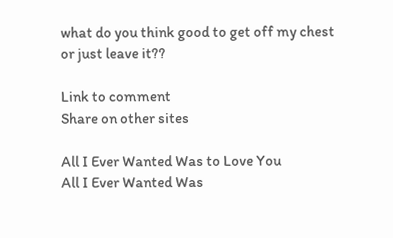what do you think good to get off my chest or just leave it??

Link to comment
Share on other sites

All I Ever Wanted Was to Love You
All I Ever Wanted Was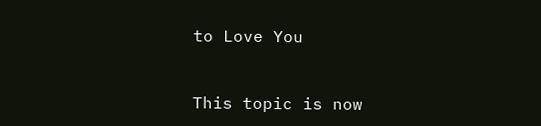to Love You


This topic is now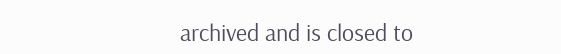archived and is closed to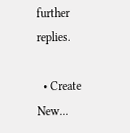further replies.

  • Create New...